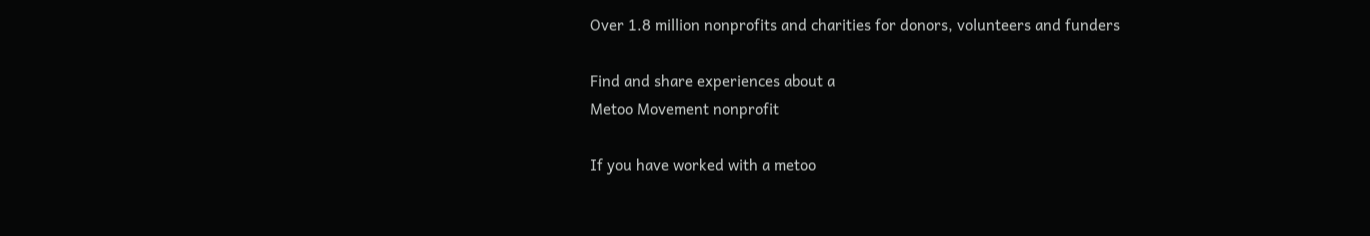Over 1.8 million nonprofits and charities for donors, volunteers and funders

Find and share experiences about a
Metoo Movement nonprofit

If you have worked with a metoo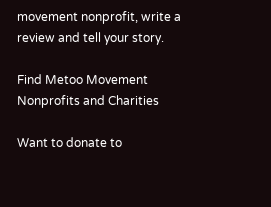movement nonprofit, write a review and tell your story.

Find Metoo Movement Nonprofits and Charities

Want to donate to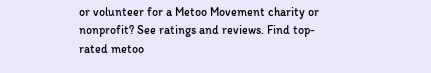or volunteer for a Metoo Movement charity or nonprofit? See ratings and reviews. Find top-rated metoo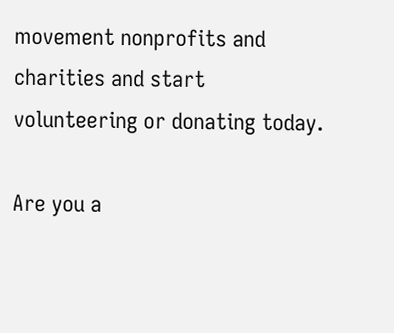movement nonprofits and charities and start volunteering or donating today.

Are you a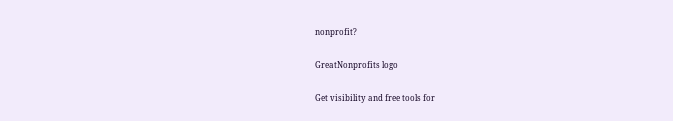nonprofit?

GreatNonprofits logo

Get visibility and free tools for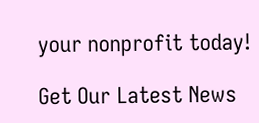your nonprofit today!

Get Our Latest News